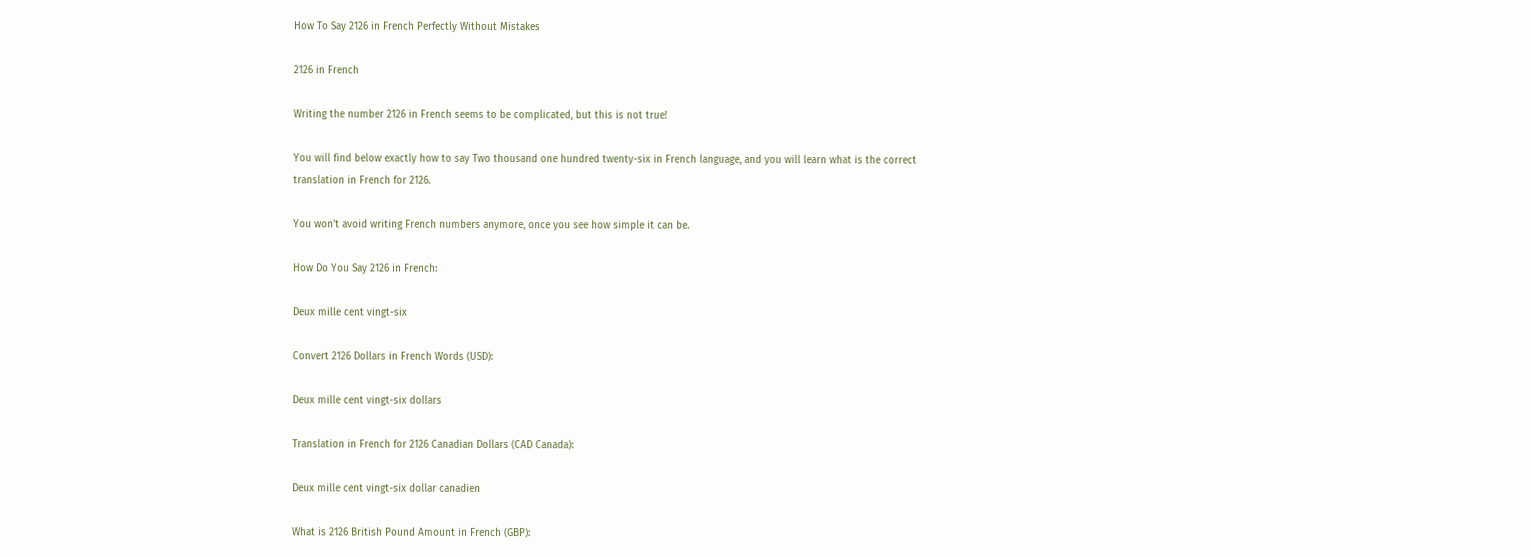How To Say 2126 in French Perfectly Without Mistakes

2126 in French

Writing the number 2126 in French seems to be complicated, but this is not true!

You will find below exactly how to say Two thousand one hundred twenty-six in French language, and you will learn what is the correct translation in French for 2126.

You won't avoid writing French numbers anymore, once you see how simple it can be.

How Do You Say 2126 in French:

Deux mille cent vingt-six

Convert 2126 Dollars in French Words (USD):

Deux mille cent vingt-six dollars

Translation in French for 2126 Canadian Dollars (CAD Canada):

Deux mille cent vingt-six dollar canadien

What is 2126 British Pound Amount in French (GBP):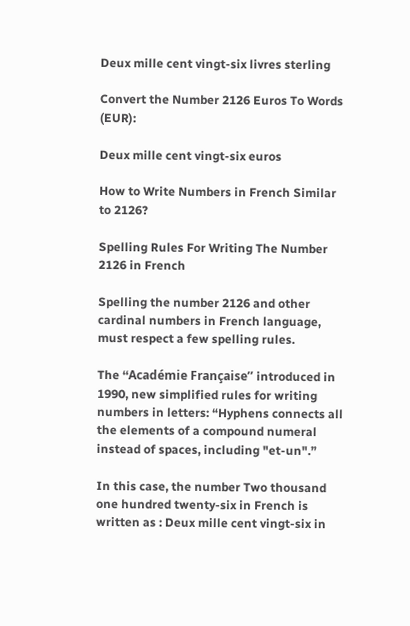Deux mille cent vingt-six livres sterling

Convert the Number 2126 Euros To Words (EUR):

Deux mille cent vingt-six euros

How to Write Numbers in French Similar to 2126?

Spelling Rules For Writing The Number 2126 in French

Spelling the number 2126 and other cardinal numbers in French language, must respect a few spelling rules.

The ‘‘Académie Française’’ introduced in 1990, new simplified rules for writing numbers in letters: “Hyphens connects all the elements of a compound numeral instead of spaces, including "et-un".”

In this case, the number Two thousand one hundred twenty-six in French is written as : Deux mille cent vingt-six in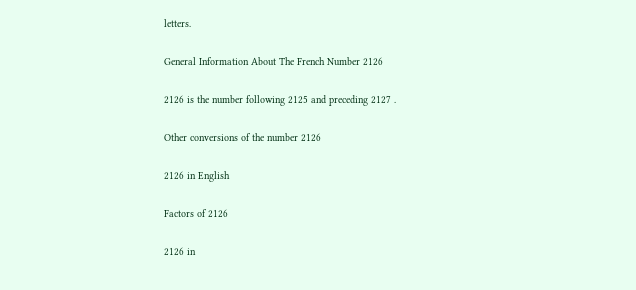letters.

General Information About The French Number 2126

2126 is the number following 2125 and preceding 2127 .

Other conversions of the number 2126

2126 in English

Factors of 2126

2126 in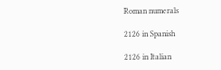Roman numerals

2126 in Spanish

2126 in Italian